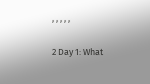, , , , ,

2 Day 1: What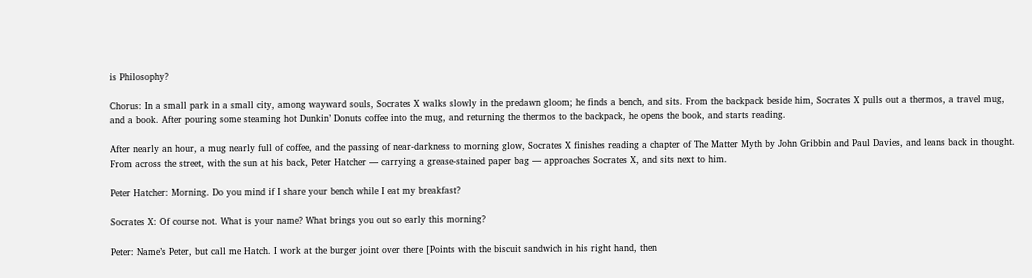is Philosophy?

Chorus: In a small park in a small city, among wayward souls, Socrates X walks slowly in the predawn gloom; he finds a bench, and sits. From the backpack beside him, Socrates X pulls out a thermos, a travel mug, and a book. After pouring some steaming hot Dunkin’ Donuts coffee into the mug, and returning the thermos to the backpack, he opens the book, and starts reading.

After nearly an hour, a mug nearly full of coffee, and the passing of near-darkness to morning glow, Socrates X finishes reading a chapter of The Matter Myth by John Gribbin and Paul Davies, and leans back in thought. From across the street, with the sun at his back, Peter Hatcher — carrying a grease-stained paper bag — approaches Socrates X, and sits next to him.

Peter Hatcher: Morning. Do you mind if I share your bench while I eat my breakfast?

Socrates X: Of course not. What is your name? What brings you out so early this morning?

Peter: Name’s Peter, but call me Hatch. I work at the burger joint over there [Points with the biscuit sandwich in his right hand, then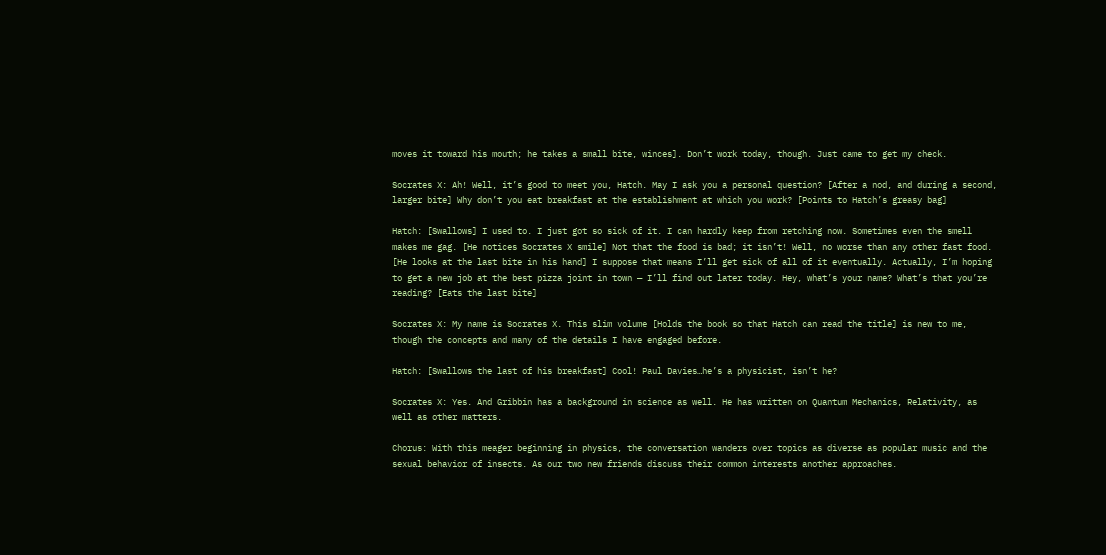moves it toward his mouth; he takes a small bite, winces]. Don’t work today, though. Just came to get my check.

Socrates X: Ah! Well, it’s good to meet you, Hatch. May I ask you a personal question? [After a nod, and during a second, larger bite] Why don’t you eat breakfast at the establishment at which you work? [Points to Hatch’s greasy bag]

Hatch: [Swallows] I used to. I just got so sick of it. I can hardly keep from retching now. Sometimes even the smell makes me gag. [He notices Socrates X smile] Not that the food is bad; it isn’t! Well, no worse than any other fast food. [He looks at the last bite in his hand] I suppose that means I’ll get sick of all of it eventually. Actually, I’m hoping to get a new job at the best pizza joint in town — I’ll find out later today. Hey, what’s your name? What’s that you’re reading? [Eats the last bite]

Socrates X: My name is Socrates X. This slim volume [Holds the book so that Hatch can read the title] is new to me, though the concepts and many of the details I have engaged before.

Hatch: [Swallows the last of his breakfast] Cool! Paul Davies…he’s a physicist, isn’t he?

Socrates X: Yes. And Gribbin has a background in science as well. He has written on Quantum Mechanics, Relativity, as well as other matters.

Chorus: With this meager beginning in physics, the conversation wanders over topics as diverse as popular music and the sexual behavior of insects. As our two new friends discuss their common interests another approaches.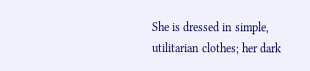She is dressed in simple, utilitarian clothes; her dark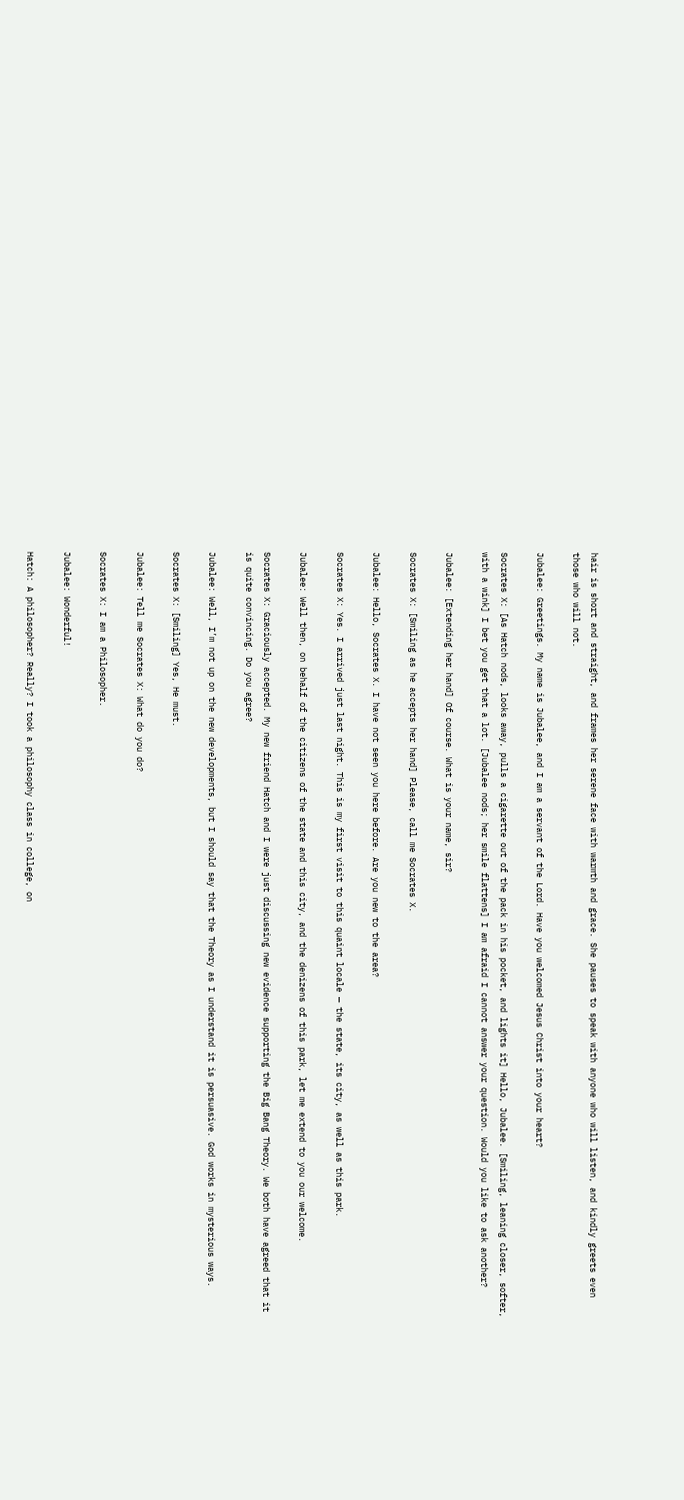hair is short and straight, and frames her serene face with warmth and grace. She pauses to speak with anyone who will listen, and kindly greets even those who will not.

Jubalee: Greetings. My name is Jubalee, and I am a servant of the Lord. Have you welcomed Jesus Christ into your heart?

Socrates X: [As Hatch nods, looks away, pulls a cigarette out of the pack in his pocket, and lights it] Hello, Jubalee. [Smiling, leaning closer, softer, with a wink] I bet you get that a lot. [Jubalee nods; her smile flattens] I am afraid I cannot answer your question. Would you like to ask another?

Jubalee: [Extending her hand] Of course. What is your name, sir?

Socrates X: [Smiling as he accepts her hand] Please, call me Socrates X.

Jubalee: Hello, Socrates X. I have not seen you here before. Are you new to the area?

Socrates X: Yes. I arrived just last night. This is my first visit to this quaint locale — the state, its city, as well as this park.

Jubalee: Well then, on behalf of the citizens of the state and this city, and the denizens of this park, let me extend to you our welcome.

Socrates X: Graciously accepted. My new friend Hatch and I were just discussing new evidence supporting the Big Bang Theory. We both have agreed that it is quite convincing. Do you agree?

Jubalee: Well, I’m not up on the new developments, but I should say that the Theory as I understand it is persuasive. God works in mysterious ways.

Socrates X: [Smiling] Yes, He must.

Jubalee: Tell me Socrates X: What do you do?

Socrates X: I am a Philosopher.

Jubalee: Wonderful!

Hatch: A philosopher? Really? I took a philosophy class in college, on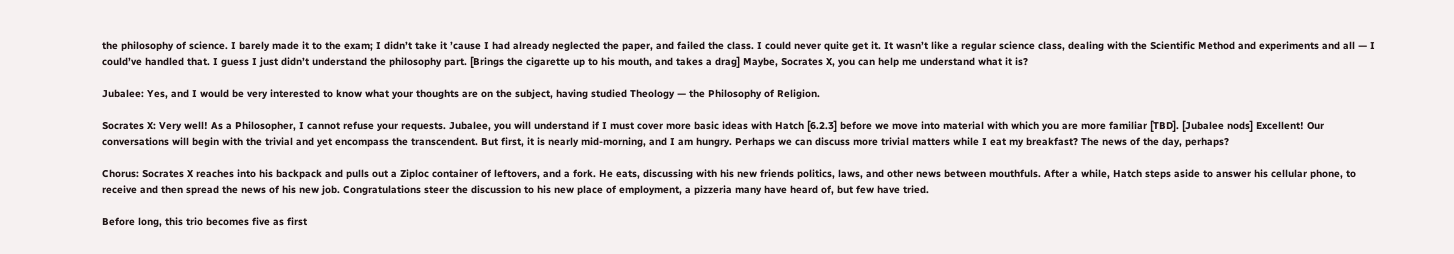the philosophy of science. I barely made it to the exam; I didn’t take it ’cause I had already neglected the paper, and failed the class. I could never quite get it. It wasn’t like a regular science class, dealing with the Scientific Method and experiments and all — I could’ve handled that. I guess I just didn’t understand the philosophy part. [Brings the cigarette up to his mouth, and takes a drag] Maybe, Socrates X, you can help me understand what it is?

Jubalee: Yes, and I would be very interested to know what your thoughts are on the subject, having studied Theology — the Philosophy of Religion.

Socrates X: Very well! As a Philosopher, I cannot refuse your requests. Jubalee, you will understand if I must cover more basic ideas with Hatch [6.2.3] before we move into material with which you are more familiar [TBD]. [Jubalee nods] Excellent! Our conversations will begin with the trivial and yet encompass the transcendent. But first, it is nearly mid-morning, and I am hungry. Perhaps we can discuss more trivial matters while I eat my breakfast? The news of the day, perhaps?

Chorus: Socrates X reaches into his backpack and pulls out a Ziploc container of leftovers, and a fork. He eats, discussing with his new friends politics, laws, and other news between mouthfuls. After a while, Hatch steps aside to answer his cellular phone, to receive and then spread the news of his new job. Congratulations steer the discussion to his new place of employment, a pizzeria many have heard of, but few have tried.

Before long, this trio becomes five as first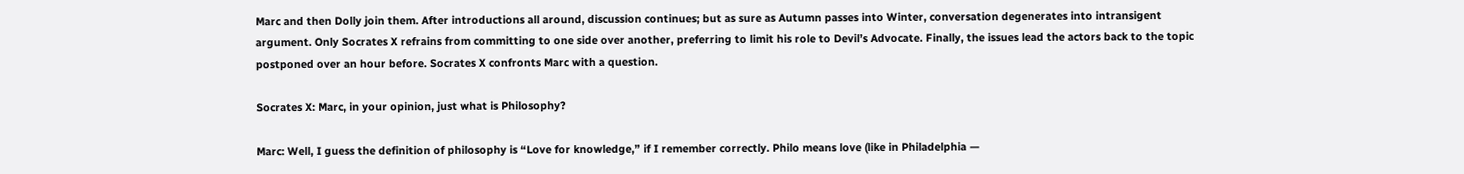Marc and then Dolly join them. After introductions all around, discussion continues; but as sure as Autumn passes into Winter, conversation degenerates into intransigent argument. Only Socrates X refrains from committing to one side over another, preferring to limit his role to Devil’s Advocate. Finally, the issues lead the actors back to the topic postponed over an hour before. Socrates X confronts Marc with a question.

Socrates X: Marc, in your opinion, just what is Philosophy?

Marc: Well, I guess the definition of philosophy is “Love for knowledge,” if I remember correctly. Philo means love (like in Philadelphia —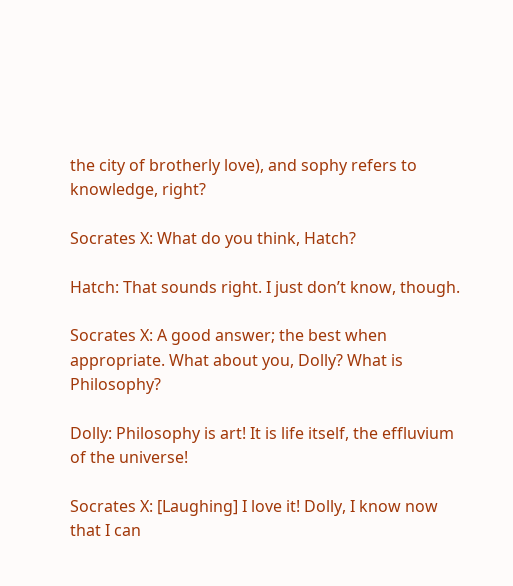the city of brotherly love), and sophy refers to knowledge, right?

Socrates X: What do you think, Hatch?

Hatch: That sounds right. I just don’t know, though.

Socrates X: A good answer; the best when appropriate. What about you, Dolly? What is Philosophy?

Dolly: Philosophy is art! It is life itself, the effluvium of the universe!

Socrates X: [Laughing] I love it! Dolly, I know now that I can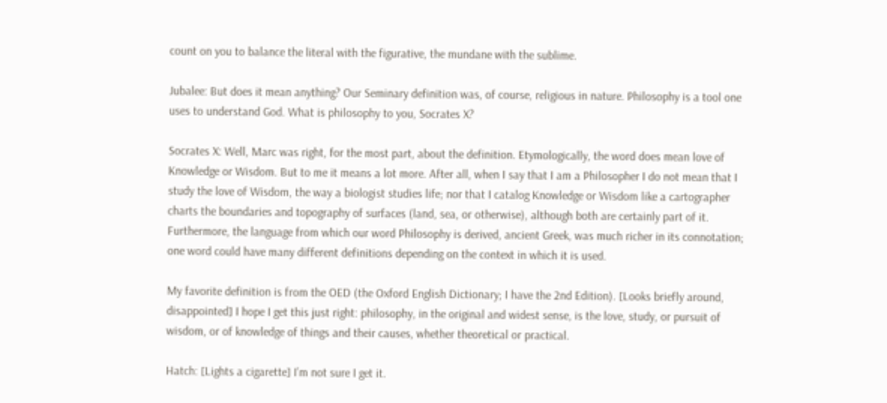count on you to balance the literal with the figurative, the mundane with the sublime.

Jubalee: But does it mean anything? Our Seminary definition was, of course, religious in nature. Philosophy is a tool one uses to understand God. What is philosophy to you, Socrates X?

Socrates X: Well, Marc was right, for the most part, about the definition. Etymologically, the word does mean love of Knowledge or Wisdom. But to me it means a lot more. After all, when I say that I am a Philosopher I do not mean that I study the love of Wisdom, the way a biologist studies life; nor that I catalog Knowledge or Wisdom like a cartographer charts the boundaries and topography of surfaces (land, sea, or otherwise), although both are certainly part of it. Furthermore, the language from which our word Philosophy is derived, ancient Greek, was much richer in its connotation; one word could have many different definitions depending on the context in which it is used.

My favorite definition is from the OED (the Oxford English Dictionary; I have the 2nd Edition). [Looks briefly around, disappointed] I hope I get this just right: philosophy, in the original and widest sense, is the love, study, or pursuit of wisdom, or of knowledge of things and their causes, whether theoretical or practical.

Hatch: [Lights a cigarette] I’m not sure I get it.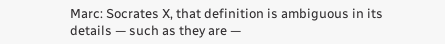Marc: Socrates X, that definition is ambiguous in its details — such as they are —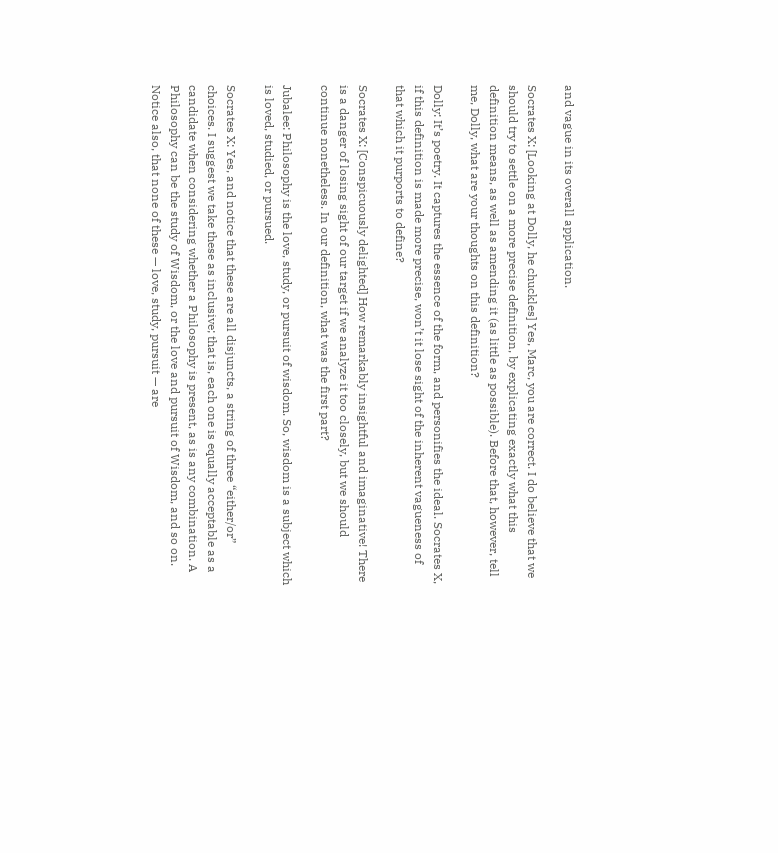and vague in its overall application.

Socrates X: [Looking at Dolly, he chuckles] Yes, Marc, you are correct. I do believe that we should try to settle on a more precise definition, by explicating exactly what this definition means, as well as amending it (as little as possible). Before that, however, tell me, Dolly, what are your thoughts on this definition?

Dolly: It’s poetry. It captures the essence of the form, and personifies the ideal. Socrates X, if this definition is made more precise, won’t it lose sight of the inherent vagueness of that which it purports to define?

Socrates X: [Conspicuously delighted] How remarkably insightful and imaginative! There is a danger of losing sight of our target if we analyze it too closely, but we should continue nonetheless. In our definition, what was the first part?

Jubalee: Philosophy is the love, study, or pursuit of wisdom. So, wisdom is a subject which is loved, studied, or pursued.

Socrates X: Yes, and notice that these are all disjuncts, a string of three “either/or” choices. I suggest we take these as inclusive; that is, each one is equally acceptable as a candidate when considering whether a Philosophy is present, as is any combination. A Philosophy can be the study of Wisdom, or the love and pursuit of Wisdom, and so on. Notice also, that none of these — love, study, pursuit — are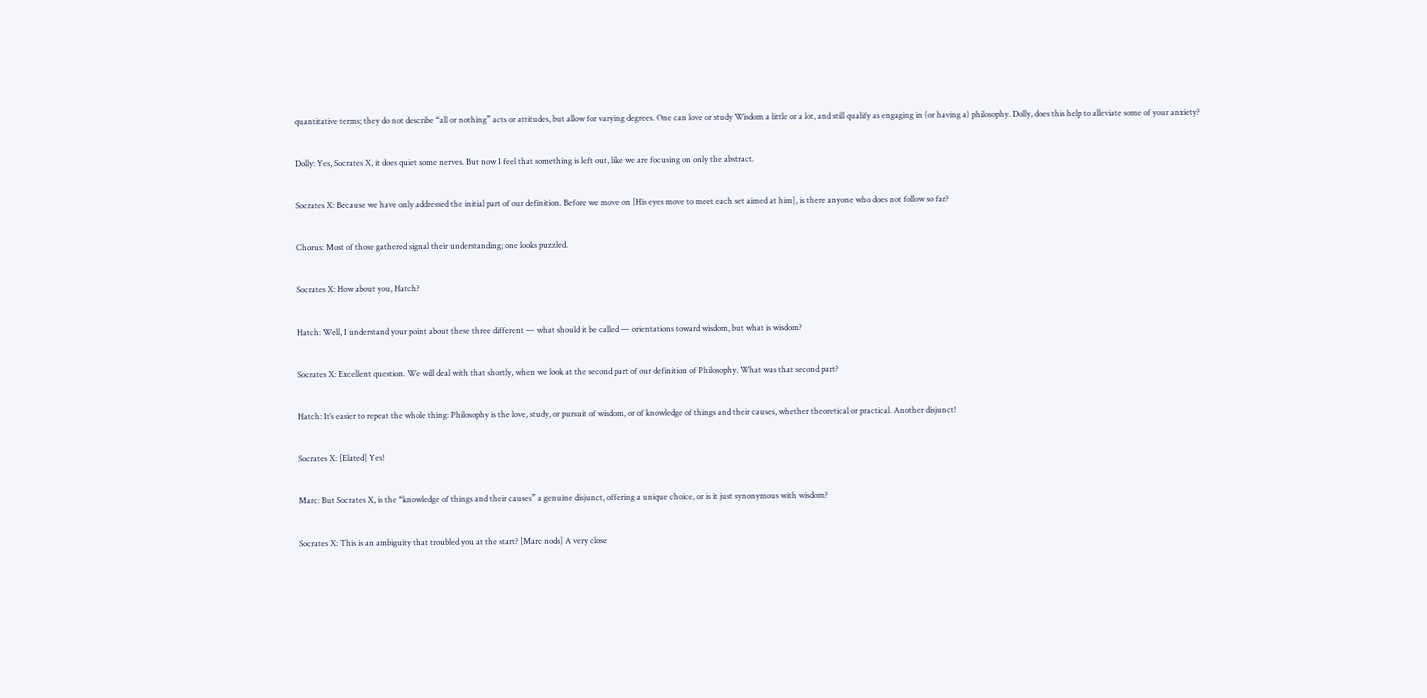quantitative terms; they do not describe “all or nothing” acts or attitudes, but allow for varying degrees. One can love or study Wisdom a little or a lot, and still qualify as engaging in (or having a) philosophy. Dolly, does this help to alleviate some of your anxiety?

Dolly: Yes, Socrates X, it does quiet some nerves. But now I feel that something is left out, like we are focusing on only the abstract.

Socrates X: Because we have only addressed the initial part of our definition. Before we move on [His eyes move to meet each set aimed at him], is there anyone who does not follow so far?

Chorus: Most of those gathered signal their understanding; one looks puzzled.

Socrates X: How about you, Hatch?

Hatch: Well, I understand your point about these three different — what should it be called — orientations toward wisdom, but what is wisdom?

Socrates X: Excellent question. We will deal with that shortly, when we look at the second part of our definition of Philosophy. What was that second part?

Hatch: It’s easier to repeat the whole thing: Philosophy is the love, study, or pursuit of wisdom, or of knowledge of things and their causes, whether theoretical or practical. Another disjunct!

Socrates X: [Elated] Yes!

Marc: But Socrates X, is the “knowledge of things and their causes” a genuine disjunct, offering a unique choice, or is it just synonymous with wisdom?

Socrates X: This is an ambiguity that troubled you at the start? [Marc nods] A very close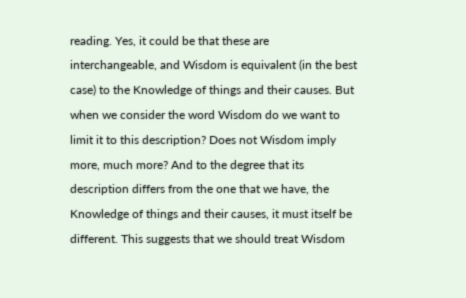reading. Yes, it could be that these are interchangeable, and Wisdom is equivalent (in the best case) to the Knowledge of things and their causes. But when we consider the word Wisdom do we want to limit it to this description? Does not Wisdom imply more, much more? And to the degree that its description differs from the one that we have, the Knowledge of things and their causes, it must itself be different. This suggests that we should treat Wisdom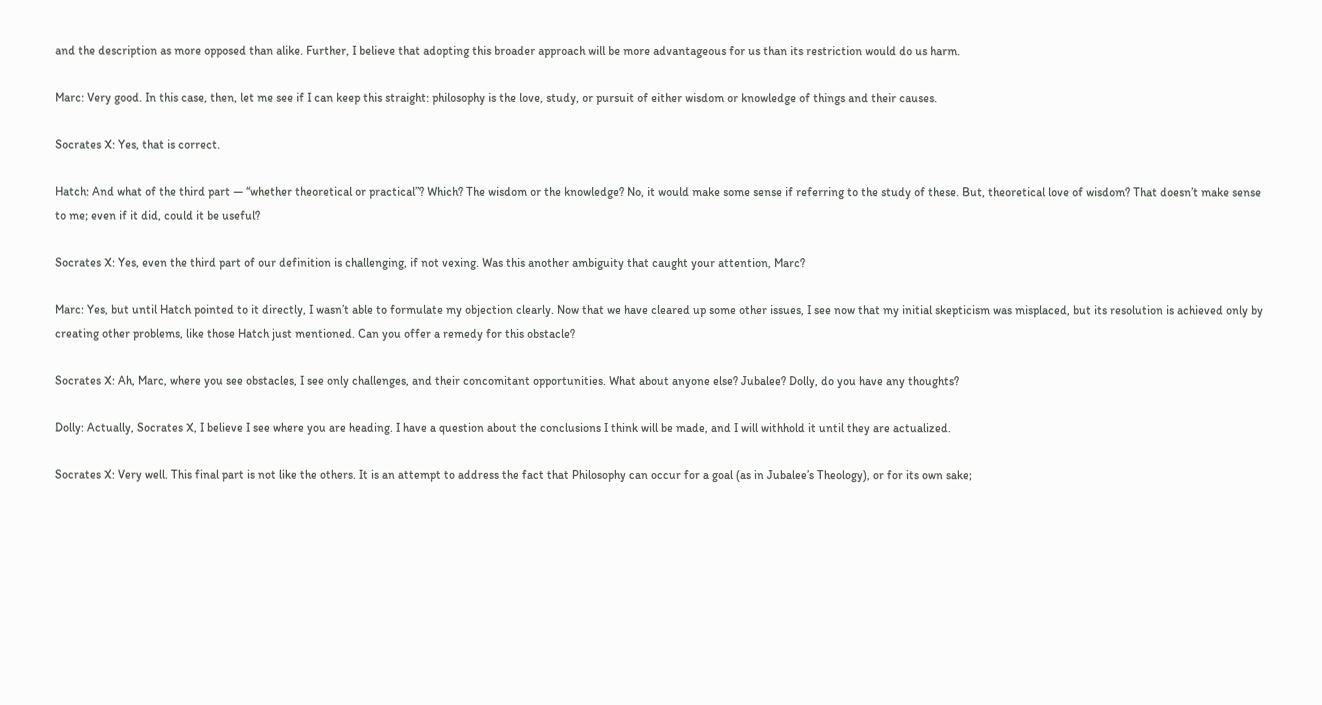and the description as more opposed than alike. Further, I believe that adopting this broader approach will be more advantageous for us than its restriction would do us harm.

Marc: Very good. In this case, then, let me see if I can keep this straight: philosophy is the love, study, or pursuit of either wisdom or knowledge of things and their causes.

Socrates X: Yes, that is correct.

Hatch: And what of the third part — “whether theoretical or practical”? Which? The wisdom or the knowledge? No, it would make some sense if referring to the study of these. But, theoretical love of wisdom? That doesn’t make sense to me; even if it did, could it be useful?

Socrates X: Yes, even the third part of our definition is challenging, if not vexing. Was this another ambiguity that caught your attention, Marc?

Marc: Yes, but until Hatch pointed to it directly, I wasn’t able to formulate my objection clearly. Now that we have cleared up some other issues, I see now that my initial skepticism was misplaced, but its resolution is achieved only by creating other problems, like those Hatch just mentioned. Can you offer a remedy for this obstacle?

Socrates X: Ah, Marc, where you see obstacles, I see only challenges, and their concomitant opportunities. What about anyone else? Jubalee? Dolly, do you have any thoughts?

Dolly: Actually, Socrates X, I believe I see where you are heading. I have a question about the conclusions I think will be made, and I will withhold it until they are actualized.

Socrates X: Very well. This final part is not like the others. It is an attempt to address the fact that Philosophy can occur for a goal (as in Jubalee’s Theology), or for its own sake;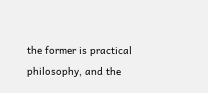the former is practical philosophy, and the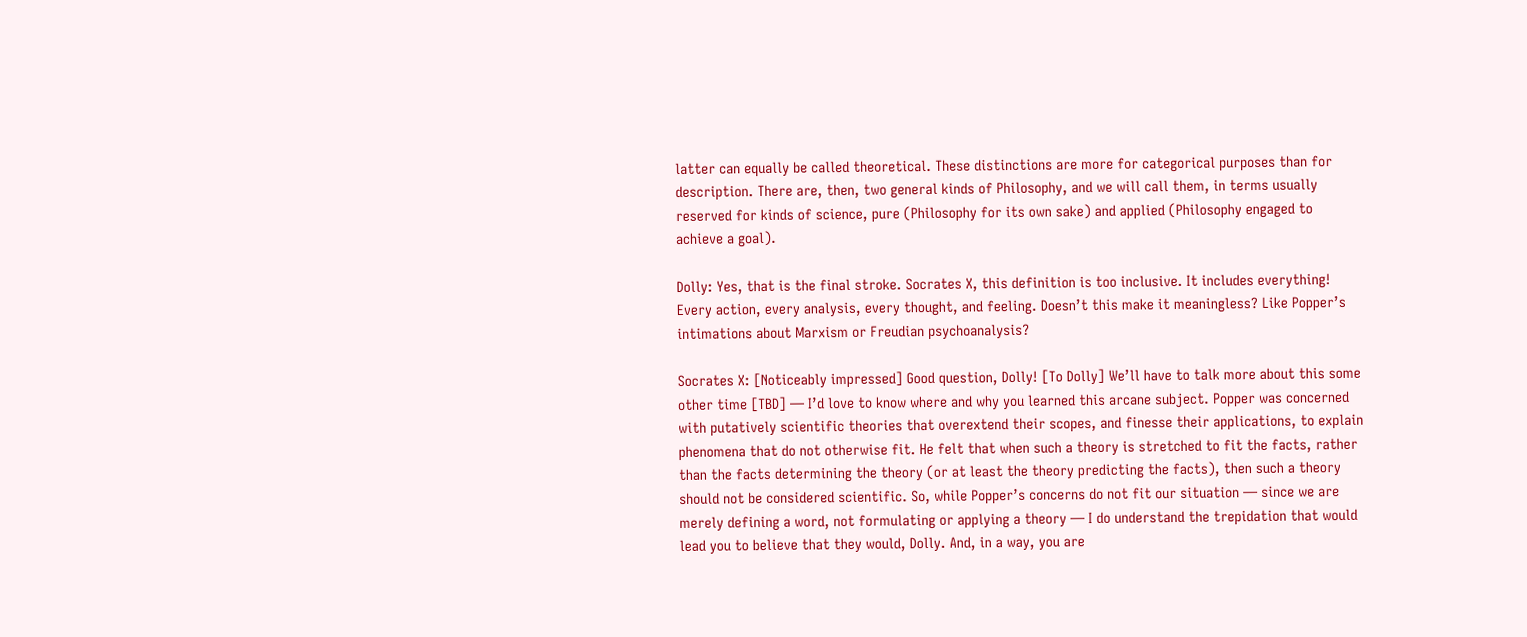latter can equally be called theoretical. These distinctions are more for categorical purposes than for description. There are, then, two general kinds of Philosophy, and we will call them, in terms usually reserved for kinds of science, pure (Philosophy for its own sake) and applied (Philosophy engaged to achieve a goal).

Dolly: Yes, that is the final stroke. Socrates X, this definition is too inclusive. It includes everything! Every action, every analysis, every thought, and feeling. Doesn’t this make it meaningless? Like Popper’s intimations about Marxism or Freudian psychoanalysis?

Socrates X: [Noticeably impressed] Good question, Dolly! [To Dolly] We’ll have to talk more about this some other time [TBD] — I’d love to know where and why you learned this arcane subject. Popper was concerned with putatively scientific theories that overextend their scopes, and finesse their applications, to explain phenomena that do not otherwise fit. He felt that when such a theory is stretched to fit the facts, rather than the facts determining the theory (or at least the theory predicting the facts), then such a theory should not be considered scientific. So, while Popper’s concerns do not fit our situation — since we are merely defining a word, not formulating or applying a theory — I do understand the trepidation that would lead you to believe that they would, Dolly. And, in a way, you are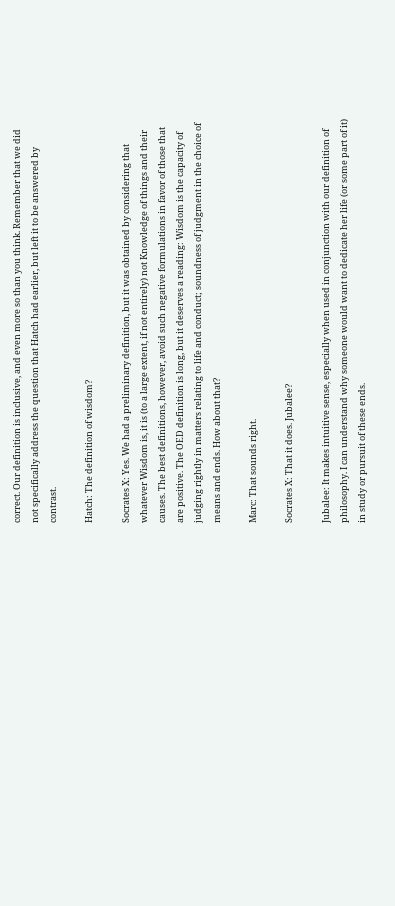correct. Our definition is inclusive, and even more so than you think. Remember that we did not specifically address the question that Hatch had earlier, but left it to be answered by contrast.

Hatch: The definition of wisdom?

Socrates X: Yes. We had a preliminary definition, but it was obtained by considering that whatever Wisdom is, it is (to a large extent, if not entirely) not Knowledge of things and their causes. The best definitions, however, avoid such negative formulations in favor of those that are positive. The OED definition is long, but it deserves a reading: Wisdom is the capacity of judging rightly in matters relating to life and conduct; soundness of judgment in the choice of means and ends. How about that?

Marc: That sounds right.

Socrates X: That it does. Jubalee?

Jubalee: It makes intuitive sense, especially when used in conjunction with our definition of philosophy. I can understand why someone would want to dedicate her life (or some part of it) in study or pursuit of these ends.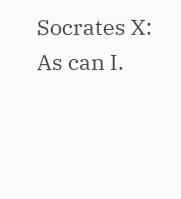Socrates X: As can I.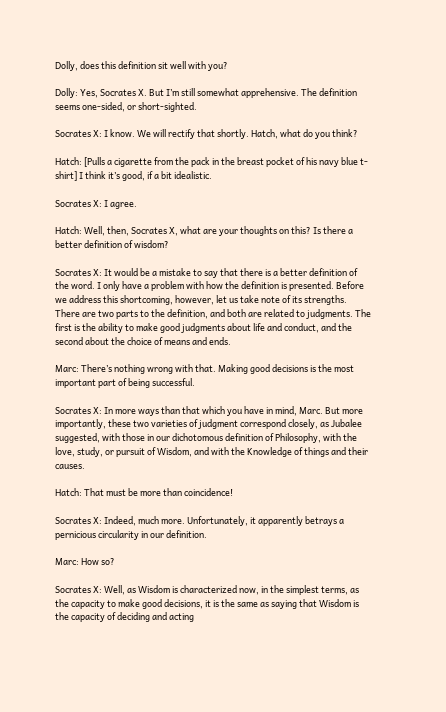Dolly, does this definition sit well with you?

Dolly: Yes, Socrates X. But I’m still somewhat apprehensive. The definition seems one-sided, or short-sighted.

Socrates X: I know. We will rectify that shortly. Hatch, what do you think?

Hatch: [Pulls a cigarette from the pack in the breast pocket of his navy blue t-shirt] I think it’s good, if a bit idealistic.

Socrates X: I agree.

Hatch: Well, then, Socrates X, what are your thoughts on this? Is there a better definition of wisdom?

Socrates X: It would be a mistake to say that there is a better definition of the word. I only have a problem with how the definition is presented. Before we address this shortcoming, however, let us take note of its strengths. There are two parts to the definition, and both are related to judgments. The first is the ability to make good judgments about life and conduct, and the second about the choice of means and ends.

Marc: There’s nothing wrong with that. Making good decisions is the most important part of being successful.

Socrates X: In more ways than that which you have in mind, Marc. But more importantly, these two varieties of judgment correspond closely, as Jubalee suggested, with those in our dichotomous definition of Philosophy, with the love, study, or pursuit of Wisdom, and with the Knowledge of things and their causes.

Hatch: That must be more than coincidence!

Socrates X: Indeed, much more. Unfortunately, it apparently betrays a pernicious circularity in our definition.

Marc: How so?

Socrates X: Well, as Wisdom is characterized now, in the simplest terms, as the capacity to make good decisions, it is the same as saying that Wisdom is the capacity of deciding and acting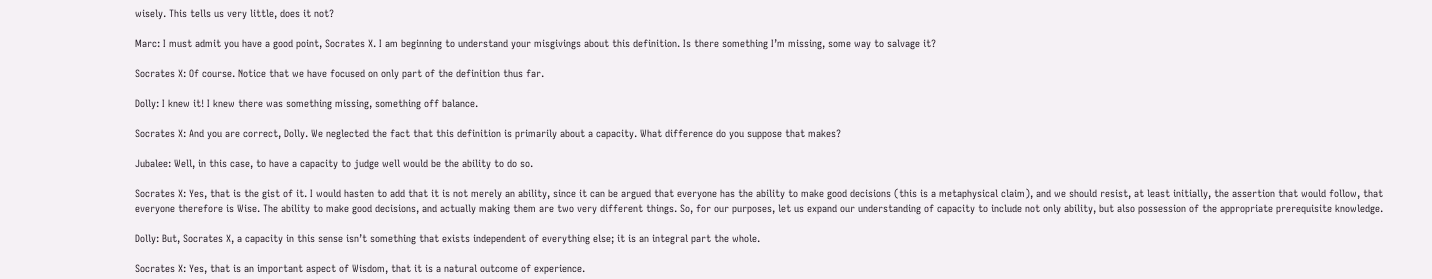wisely. This tells us very little, does it not?

Marc: I must admit you have a good point, Socrates X. I am beginning to understand your misgivings about this definition. Is there something I’m missing, some way to salvage it?

Socrates X: Of course. Notice that we have focused on only part of the definition thus far.

Dolly: I knew it! I knew there was something missing, something off balance.

Socrates X: And you are correct, Dolly. We neglected the fact that this definition is primarily about a capacity. What difference do you suppose that makes?

Jubalee: Well, in this case, to have a capacity to judge well would be the ability to do so.

Socrates X: Yes, that is the gist of it. I would hasten to add that it is not merely an ability, since it can be argued that everyone has the ability to make good decisions (this is a metaphysical claim), and we should resist, at least initially, the assertion that would follow, that everyone therefore is Wise. The ability to make good decisions, and actually making them are two very different things. So, for our purposes, let us expand our understanding of capacity to include not only ability, but also possession of the appropriate prerequisite knowledge.

Dolly: But, Socrates X, a capacity in this sense isn’t something that exists independent of everything else; it is an integral part the whole.

Socrates X: Yes, that is an important aspect of Wisdom, that it is a natural outcome of experience.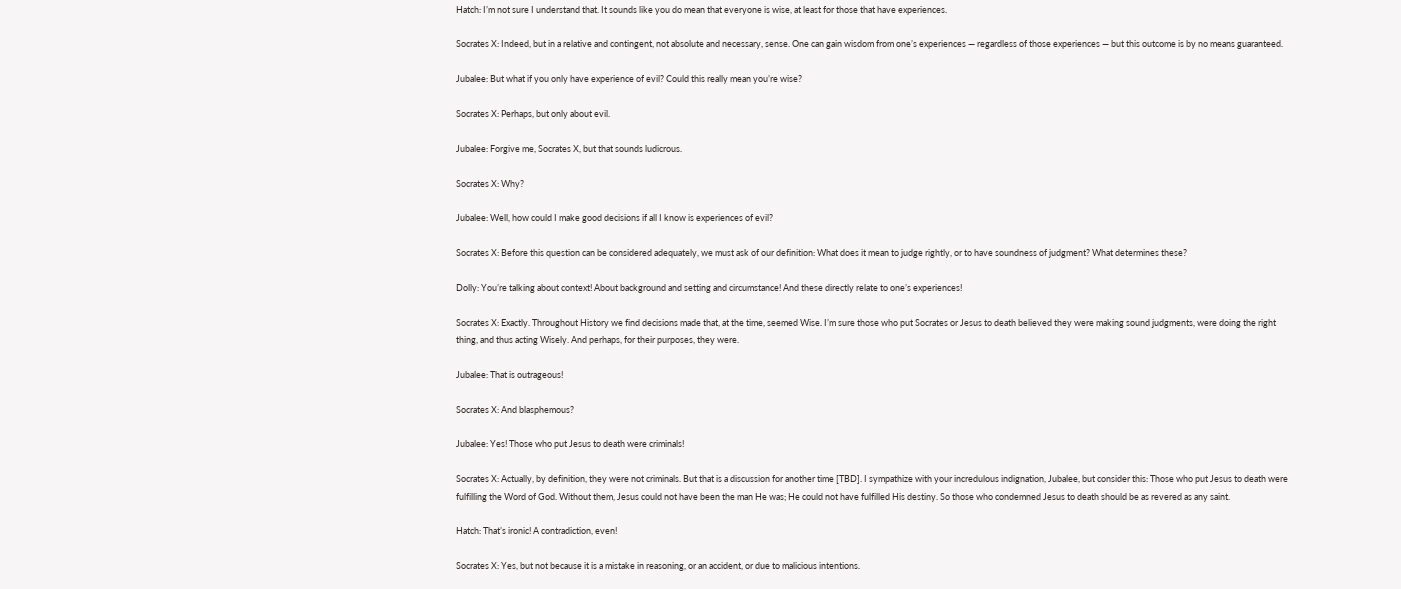Hatch: I’m not sure I understand that. It sounds like you do mean that everyone is wise, at least for those that have experiences.

Socrates X: Indeed, but in a relative and contingent, not absolute and necessary, sense. One can gain wisdom from one’s experiences — regardless of those experiences — but this outcome is by no means guaranteed.

Jubalee: But what if you only have experience of evil? Could this really mean you’re wise?

Socrates X: Perhaps, but only about evil.

Jubalee: Forgive me, Socrates X, but that sounds ludicrous.

Socrates X: Why?

Jubalee: Well, how could I make good decisions if all I know is experiences of evil?

Socrates X: Before this question can be considered adequately, we must ask of our definition: What does it mean to judge rightly, or to have soundness of judgment? What determines these?

Dolly: You’re talking about context! About background and setting and circumstance! And these directly relate to one’s experiences!

Socrates X: Exactly. Throughout History we find decisions made that, at the time, seemed Wise. I’m sure those who put Socrates or Jesus to death believed they were making sound judgments, were doing the right thing, and thus acting Wisely. And perhaps, for their purposes, they were.

Jubalee: That is outrageous!

Socrates X: And blasphemous?

Jubalee: Yes! Those who put Jesus to death were criminals!

Socrates X: Actually, by definition, they were not criminals. But that is a discussion for another time [TBD]. I sympathize with your incredulous indignation, Jubalee, but consider this: Those who put Jesus to death were fulfilling the Word of God. Without them, Jesus could not have been the man He was; He could not have fulfilled His destiny. So those who condemned Jesus to death should be as revered as any saint.

Hatch: That’s ironic! A contradiction, even!

Socrates X: Yes, but not because it is a mistake in reasoning, or an accident, or due to malicious intentions.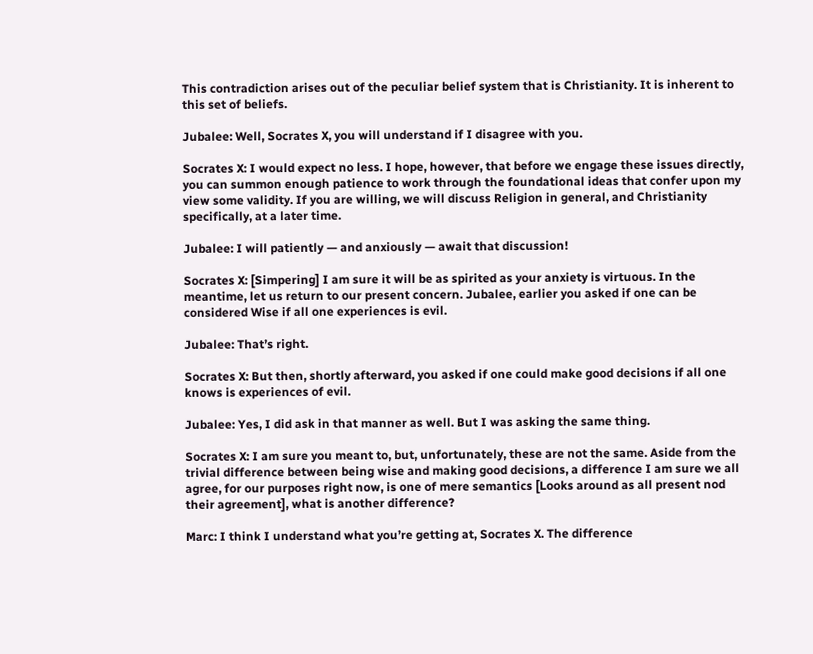This contradiction arises out of the peculiar belief system that is Christianity. It is inherent to this set of beliefs.

Jubalee: Well, Socrates X, you will understand if I disagree with you.

Socrates X: I would expect no less. I hope, however, that before we engage these issues directly, you can summon enough patience to work through the foundational ideas that confer upon my view some validity. If you are willing, we will discuss Religion in general, and Christianity specifically, at a later time.

Jubalee: I will patiently — and anxiously — await that discussion!

Socrates X: [Simpering] I am sure it will be as spirited as your anxiety is virtuous. In the meantime, let us return to our present concern. Jubalee, earlier you asked if one can be considered Wise if all one experiences is evil.

Jubalee: That’s right.

Socrates X: But then, shortly afterward, you asked if one could make good decisions if all one knows is experiences of evil.

Jubalee: Yes, I did ask in that manner as well. But I was asking the same thing.

Socrates X: I am sure you meant to, but, unfortunately, these are not the same. Aside from the trivial difference between being wise and making good decisions, a difference I am sure we all agree, for our purposes right now, is one of mere semantics [Looks around as all present nod their agreement], what is another difference?

Marc: I think I understand what you’re getting at, Socrates X. The difference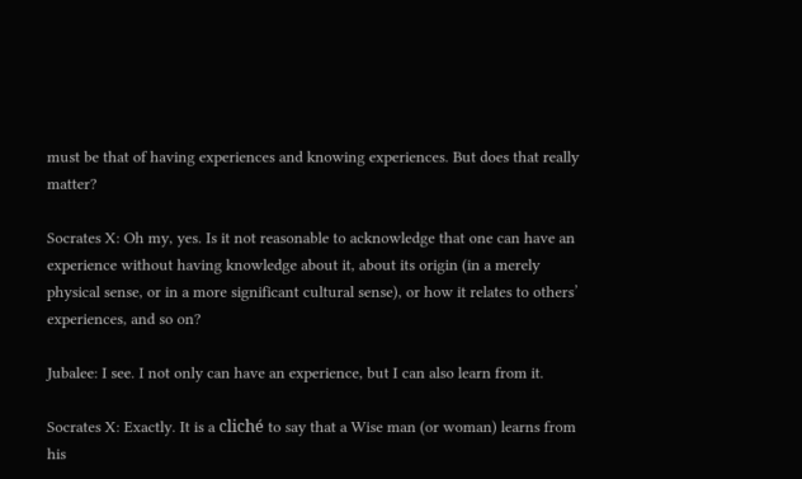must be that of having experiences and knowing experiences. But does that really matter?

Socrates X: Oh my, yes. Is it not reasonable to acknowledge that one can have an experience without having knowledge about it, about its origin (in a merely physical sense, or in a more significant cultural sense), or how it relates to others’ experiences, and so on?

Jubalee: I see. I not only can have an experience, but I can also learn from it.

Socrates X: Exactly. It is a cliché to say that a Wise man (or woman) learns from his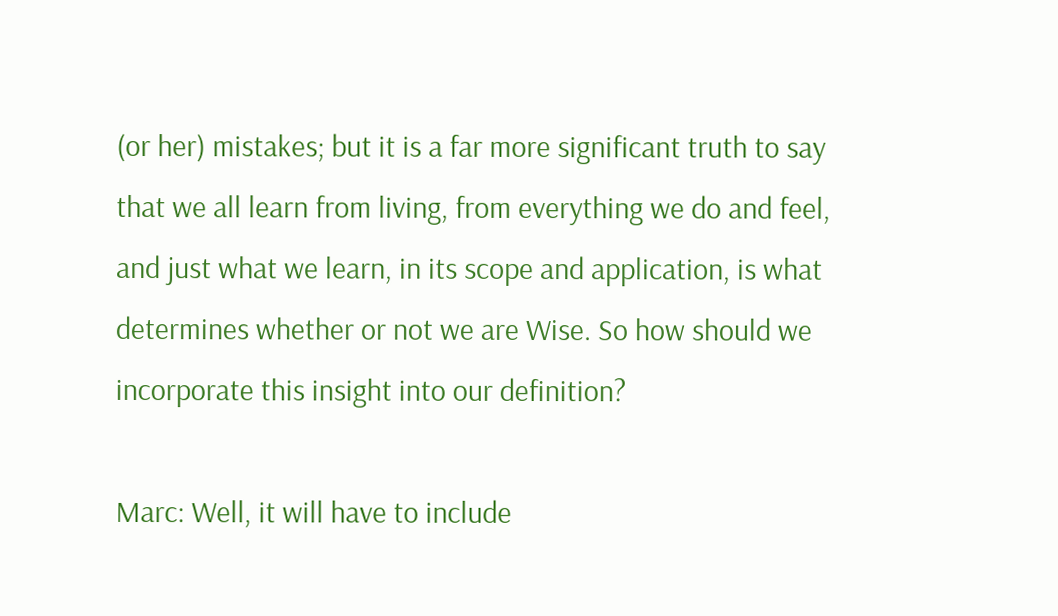(or her) mistakes; but it is a far more significant truth to say that we all learn from living, from everything we do and feel, and just what we learn, in its scope and application, is what determines whether or not we are Wise. So how should we incorporate this insight into our definition?

Marc: Well, it will have to include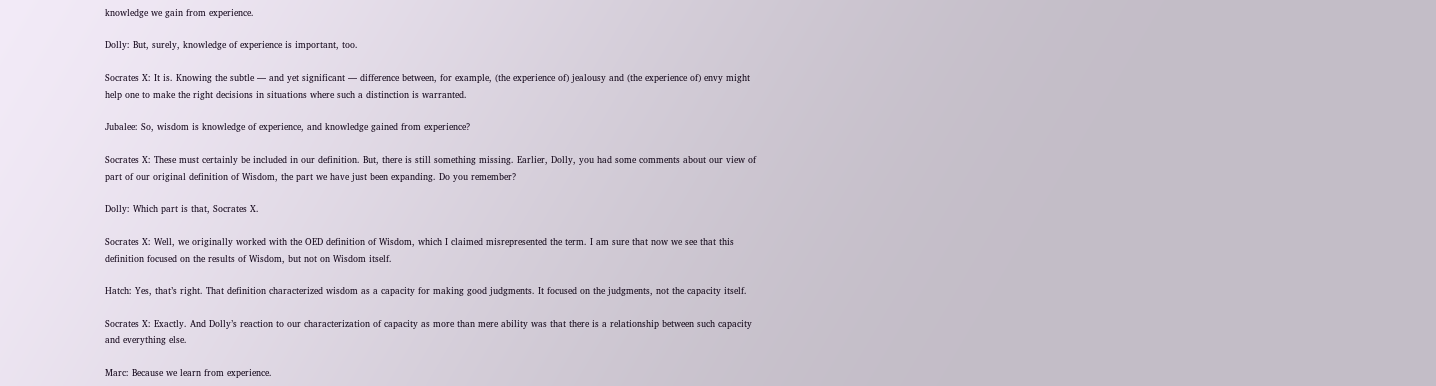knowledge we gain from experience.

Dolly: But, surely, knowledge of experience is important, too.

Socrates X: It is. Knowing the subtle — and yet significant — difference between, for example, (the experience of) jealousy and (the experience of) envy might help one to make the right decisions in situations where such a distinction is warranted.

Jubalee: So, wisdom is knowledge of experience, and knowledge gained from experience?

Socrates X: These must certainly be included in our definition. But, there is still something missing. Earlier, Dolly, you had some comments about our view of part of our original definition of Wisdom, the part we have just been expanding. Do you remember?

Dolly: Which part is that, Socrates X.

Socrates X: Well, we originally worked with the OED definition of Wisdom, which I claimed misrepresented the term. I am sure that now we see that this definition focused on the results of Wisdom, but not on Wisdom itself.

Hatch: Yes, that’s right. That definition characterized wisdom as a capacity for making good judgments. It focused on the judgments, not the capacity itself.

Socrates X: Exactly. And Dolly’s reaction to our characterization of capacity as more than mere ability was that there is a relationship between such capacity and everything else.

Marc: Because we learn from experience.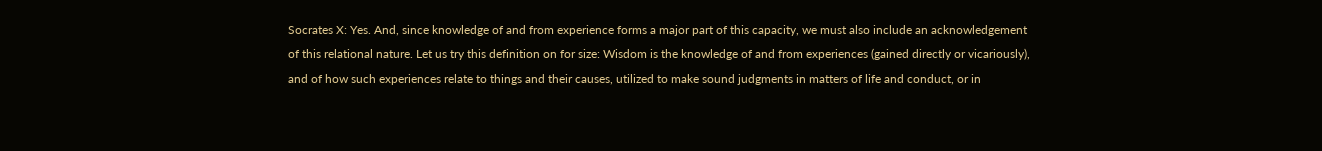Socrates X: Yes. And, since knowledge of and from experience forms a major part of this capacity, we must also include an acknowledgement of this relational nature. Let us try this definition on for size: Wisdom is the knowledge of and from experiences (gained directly or vicariously), and of how such experiences relate to things and their causes, utilized to make sound judgments in matters of life and conduct, or in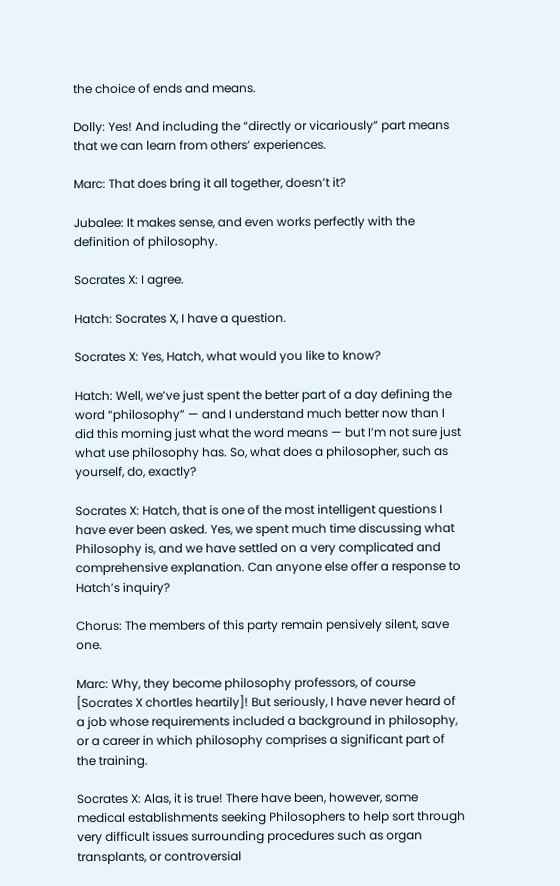the choice of ends and means.

Dolly: Yes! And including the “directly or vicariously” part means that we can learn from others’ experiences.

Marc: That does bring it all together, doesn’t it?

Jubalee: It makes sense, and even works perfectly with the definition of philosophy.

Socrates X: I agree.

Hatch: Socrates X, I have a question.

Socrates X: Yes, Hatch, what would you like to know?

Hatch: Well, we’ve just spent the better part of a day defining the word “philosophy” — and I understand much better now than I did this morning just what the word means — but I’m not sure just what use philosophy has. So, what does a philosopher, such as yourself, do, exactly?

Socrates X: Hatch, that is one of the most intelligent questions I have ever been asked. Yes, we spent much time discussing what Philosophy is, and we have settled on a very complicated and comprehensive explanation. Can anyone else offer a response to Hatch’s inquiry?

Chorus: The members of this party remain pensively silent, save one.

Marc: Why, they become philosophy professors, of course [Socrates X chortles heartily]! But seriously, I have never heard of a job whose requirements included a background in philosophy, or a career in which philosophy comprises a significant part of the training.

Socrates X: Alas, it is true! There have been, however, some medical establishments seeking Philosophers to help sort through very difficult issues surrounding procedures such as organ transplants, or controversial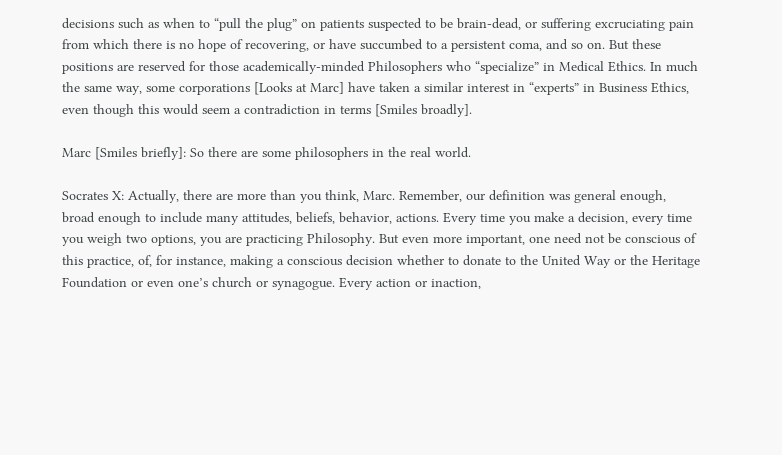decisions such as when to “pull the plug” on patients suspected to be brain-dead, or suffering excruciating pain from which there is no hope of recovering, or have succumbed to a persistent coma, and so on. But these positions are reserved for those academically-minded Philosophers who “specialize” in Medical Ethics. In much the same way, some corporations [Looks at Marc] have taken a similar interest in “experts” in Business Ethics, even though this would seem a contradiction in terms [Smiles broadly].

Marc [Smiles briefly]: So there are some philosophers in the real world.

Socrates X: Actually, there are more than you think, Marc. Remember, our definition was general enough, broad enough to include many attitudes, beliefs, behavior, actions. Every time you make a decision, every time you weigh two options, you are practicing Philosophy. But even more important, one need not be conscious of this practice, of, for instance, making a conscious decision whether to donate to the United Way or the Heritage Foundation or even one’s church or synagogue. Every action or inaction,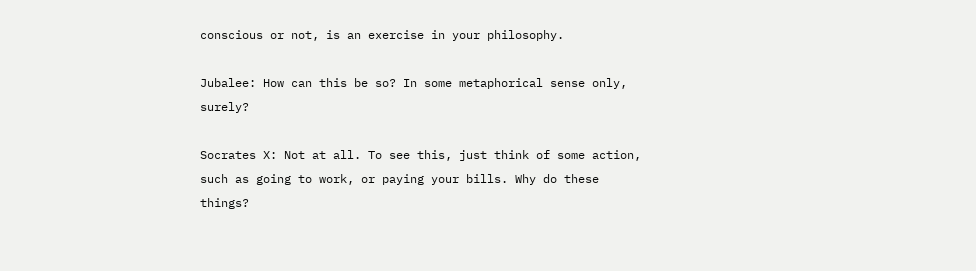conscious or not, is an exercise in your philosophy.

Jubalee: How can this be so? In some metaphorical sense only, surely?

Socrates X: Not at all. To see this, just think of some action, such as going to work, or paying your bills. Why do these things?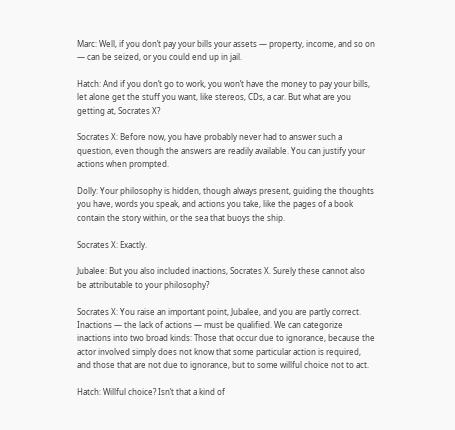Marc: Well, if you don’t pay your bills your assets — property, income, and so on — can be seized, or you could end up in jail.

Hatch: And if you don’t go to work, you won’t have the money to pay your bills, let alone get the stuff you want, like stereos, CDs, a car. But what are you getting at, Socrates X?

Socrates X: Before now, you have probably never had to answer such a question, even though the answers are readily available. You can justify your actions when prompted.

Dolly: Your philosophy is hidden, though always present, guiding the thoughts you have, words you speak, and actions you take, like the pages of a book contain the story within, or the sea that buoys the ship.

Socrates X: Exactly.

Jubalee: But you also included inactions, Socrates X. Surely these cannot also be attributable to your philosophy?

Socrates X: You raise an important point, Jubalee, and you are partly correct. Inactions — the lack of actions — must be qualified. We can categorize inactions into two broad kinds: Those that occur due to ignorance, because the actor involved simply does not know that some particular action is required, and those that are not due to ignorance, but to some willful choice not to act.

Hatch: Willful choice? Isn’t that a kind of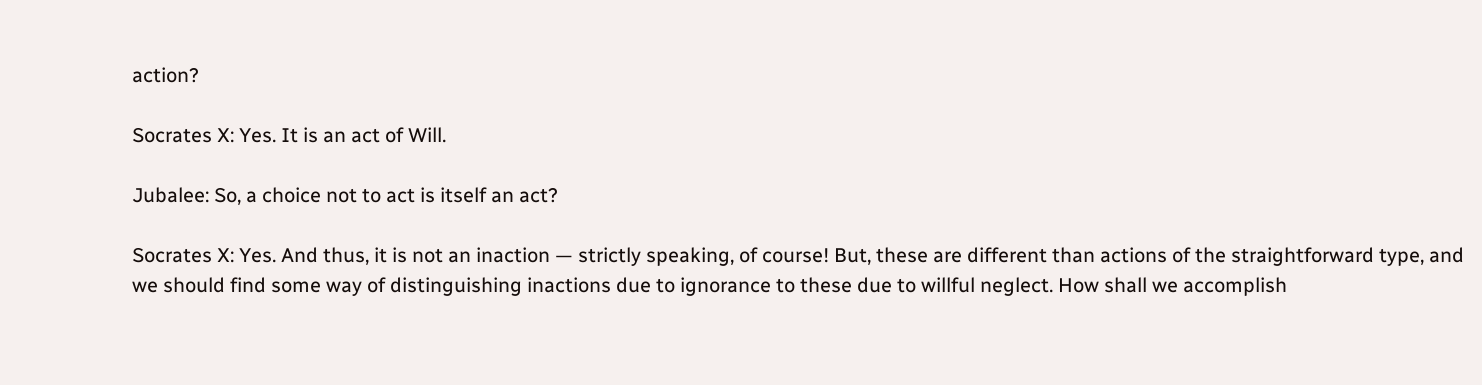action?

Socrates X: Yes. It is an act of Will.

Jubalee: So, a choice not to act is itself an act?

Socrates X: Yes. And thus, it is not an inaction — strictly speaking, of course! But, these are different than actions of the straightforward type, and we should find some way of distinguishing inactions due to ignorance to these due to willful neglect. How shall we accomplish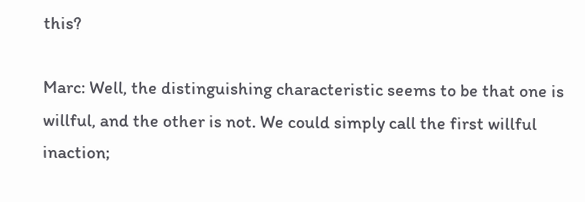this?

Marc: Well, the distinguishing characteristic seems to be that one is willful, and the other is not. We could simply call the first willful inaction;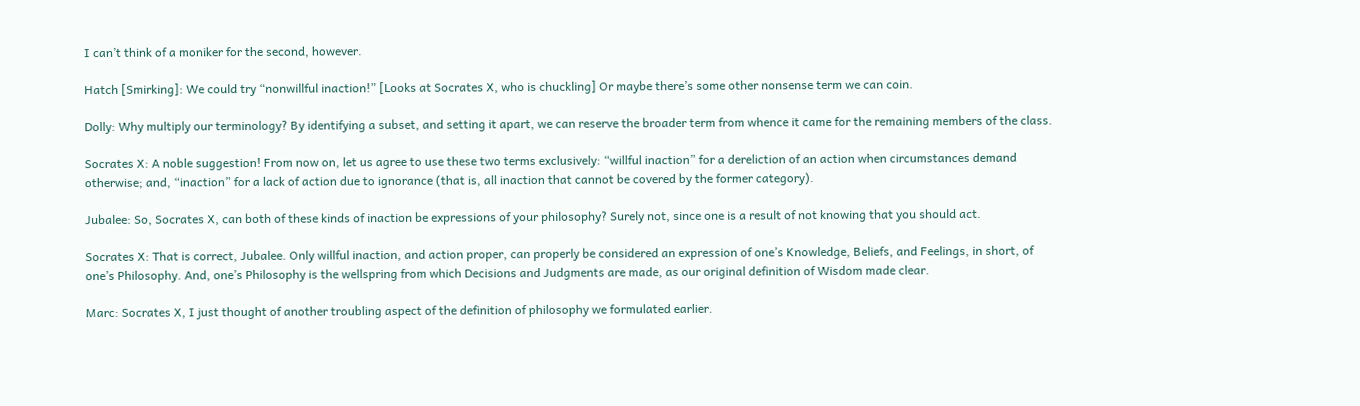I can’t think of a moniker for the second, however.

Hatch [Smirking]: We could try “nonwillful inaction!” [Looks at Socrates X, who is chuckling] Or maybe there’s some other nonsense term we can coin.

Dolly: Why multiply our terminology? By identifying a subset, and setting it apart, we can reserve the broader term from whence it came for the remaining members of the class.

Socrates X: A noble suggestion! From now on, let us agree to use these two terms exclusively: “willful inaction” for a dereliction of an action when circumstances demand otherwise; and, “inaction” for a lack of action due to ignorance (that is, all inaction that cannot be covered by the former category).

Jubalee: So, Socrates X, can both of these kinds of inaction be expressions of your philosophy? Surely not, since one is a result of not knowing that you should act.

Socrates X: That is correct, Jubalee. Only willful inaction, and action proper, can properly be considered an expression of one’s Knowledge, Beliefs, and Feelings, in short, of one’s Philosophy. And, one’s Philosophy is the wellspring from which Decisions and Judgments are made, as our original definition of Wisdom made clear.

Marc: Socrates X, I just thought of another troubling aspect of the definition of philosophy we formulated earlier.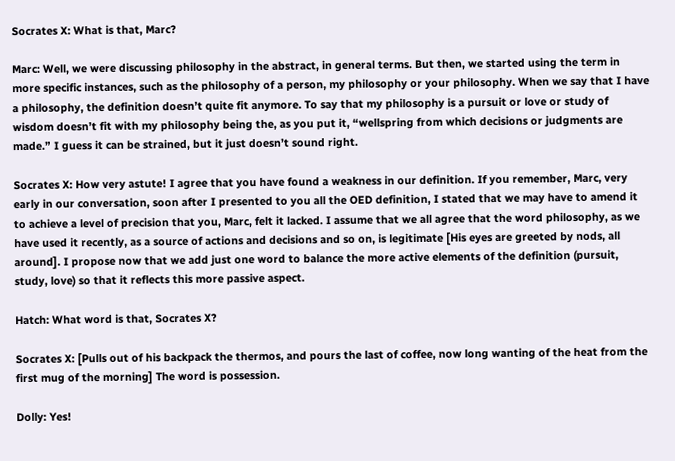Socrates X: What is that, Marc?

Marc: Well, we were discussing philosophy in the abstract, in general terms. But then, we started using the term in more specific instances, such as the philosophy of a person, my philosophy or your philosophy. When we say that I have a philosophy, the definition doesn’t quite fit anymore. To say that my philosophy is a pursuit or love or study of wisdom doesn’t fit with my philosophy being the, as you put it, “wellspring from which decisions or judgments are made.” I guess it can be strained, but it just doesn’t sound right.

Socrates X: How very astute! I agree that you have found a weakness in our definition. If you remember, Marc, very early in our conversation, soon after I presented to you all the OED definition, I stated that we may have to amend it to achieve a level of precision that you, Marc, felt it lacked. I assume that we all agree that the word philosophy, as we have used it recently, as a source of actions and decisions and so on, is legitimate [His eyes are greeted by nods, all around]. I propose now that we add just one word to balance the more active elements of the definition (pursuit, study, love) so that it reflects this more passive aspect.

Hatch: What word is that, Socrates X?

Socrates X: [Pulls out of his backpack the thermos, and pours the last of coffee, now long wanting of the heat from the first mug of the morning] The word is possession.

Dolly: Yes!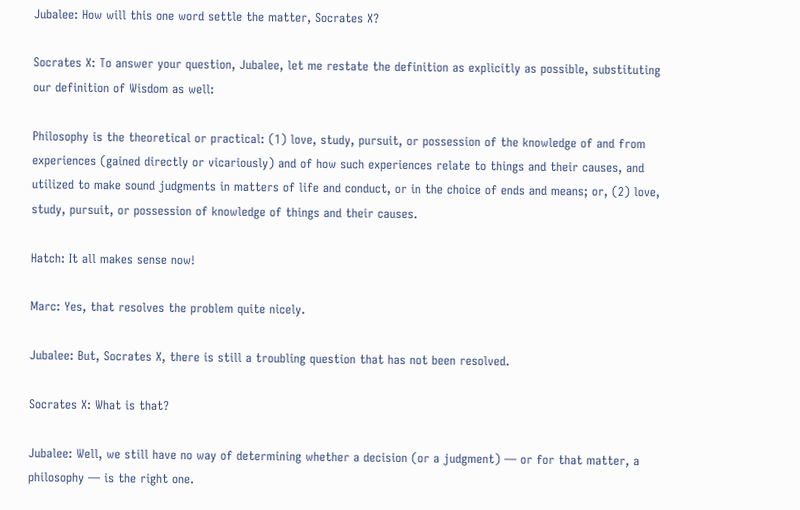Jubalee: How will this one word settle the matter, Socrates X?

Socrates X: To answer your question, Jubalee, let me restate the definition as explicitly as possible, substituting our definition of Wisdom as well:

Philosophy is the theoretical or practical: (1) love, study, pursuit, or possession of the knowledge of and from experiences (gained directly or vicariously) and of how such experiences relate to things and their causes, and utilized to make sound judgments in matters of life and conduct, or in the choice of ends and means; or, (2) love, study, pursuit, or possession of knowledge of things and their causes.

Hatch: It all makes sense now!

Marc: Yes, that resolves the problem quite nicely.

Jubalee: But, Socrates X, there is still a troubling question that has not been resolved.

Socrates X: What is that?

Jubalee: Well, we still have no way of determining whether a decision (or a judgment) — or for that matter, a philosophy — is the right one.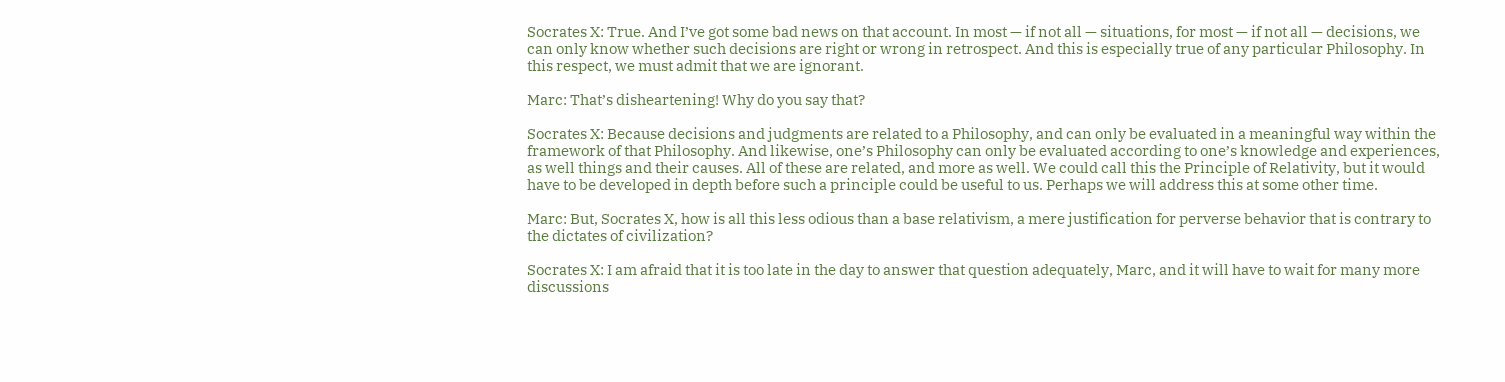Socrates X: True. And I’ve got some bad news on that account. In most — if not all — situations, for most — if not all — decisions, we can only know whether such decisions are right or wrong in retrospect. And this is especially true of any particular Philosophy. In this respect, we must admit that we are ignorant.

Marc: That’s disheartening! Why do you say that?

Socrates X: Because decisions and judgments are related to a Philosophy, and can only be evaluated in a meaningful way within the framework of that Philosophy. And likewise, one’s Philosophy can only be evaluated according to one’s knowledge and experiences, as well things and their causes. All of these are related, and more as well. We could call this the Principle of Relativity, but it would have to be developed in depth before such a principle could be useful to us. Perhaps we will address this at some other time.

Marc: But, Socrates X, how is all this less odious than a base relativism, a mere justification for perverse behavior that is contrary to the dictates of civilization?

Socrates X: I am afraid that it is too late in the day to answer that question adequately, Marc, and it will have to wait for many more discussions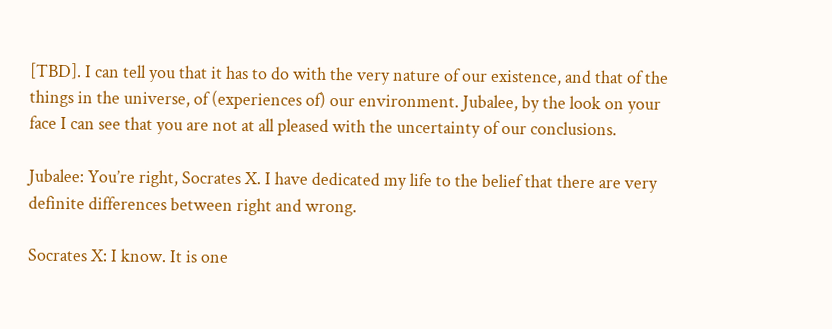[TBD]. I can tell you that it has to do with the very nature of our existence, and that of the things in the universe, of (experiences of) our environment. Jubalee, by the look on your face I can see that you are not at all pleased with the uncertainty of our conclusions.

Jubalee: You’re right, Socrates X. I have dedicated my life to the belief that there are very definite differences between right and wrong.

Socrates X: I know. It is one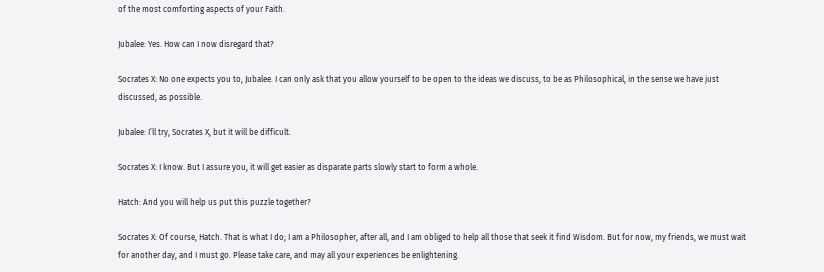of the most comforting aspects of your Faith.

Jubalee: Yes. How can I now disregard that?

Socrates X: No one expects you to, Jubalee. I can only ask that you allow yourself to be open to the ideas we discuss, to be as Philosophical, in the sense we have just discussed, as possible.

Jubalee: I’ll try, Socrates X, but it will be difficult.

Socrates X: I know. But I assure you, it will get easier as disparate parts slowly start to form a whole.

Hatch: And you will help us put this puzzle together?

Socrates X: Of course, Hatch. That is what I do; I am a Philosopher, after all, and I am obliged to help all those that seek it find Wisdom. But for now, my friends, we must wait for another day, and I must go. Please take care, and may all your experiences be enlightening.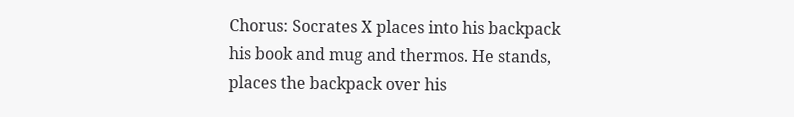Chorus: Socrates X places into his backpack his book and mug and thermos. He stands, places the backpack over his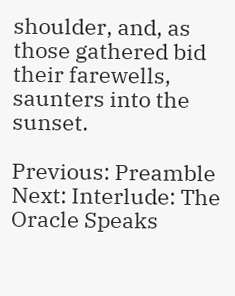shoulder, and, as those gathered bid their farewells, saunters into the sunset.

Previous: Preamble
Next: Interlude: The Oracle Speaks